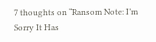7 thoughts on “Ransom Note: I’m Sorry It Has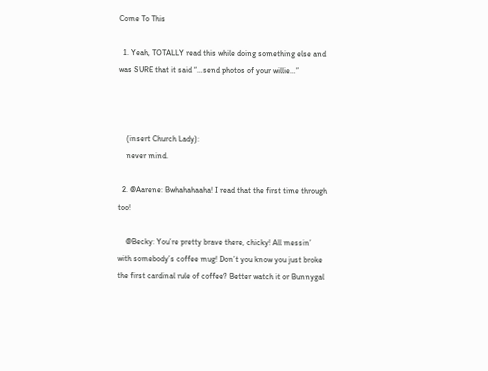Come To This

  1. Yeah, TOTALLY read this while doing something else and was SURE that it said “…send photos of your willie…”



    (insert Church Lady):
    never mind.

  2. @Aarene: Bwhahahaaha! I read that the first time through too!

    @Becky: You’re pretty brave there, chicky! All messin’ with somebody’s coffee mug! Don’t you know you just broke the first cardinal rule of coffee? Better watch it or Bunnygal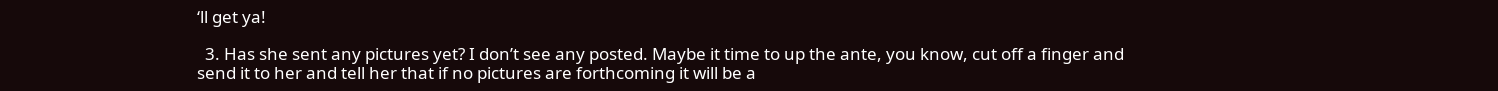‘ll get ya!

  3. Has she sent any pictures yet? I don’t see any posted. Maybe it time to up the ante, you know, cut off a finger and send it to her and tell her that if no pictures are forthcoming it will be a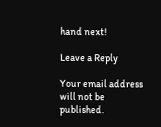hand next!

Leave a Reply

Your email address will not be published.